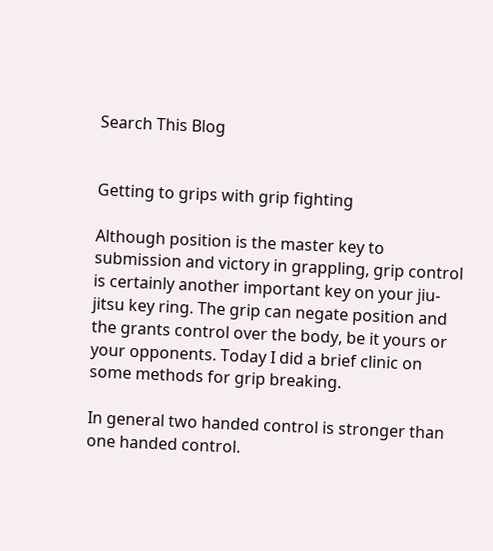Search This Blog


Getting to grips with grip fighting

Although position is the master key to submission and victory in grappling, grip control is certainly another important key on your jiu-jitsu key ring. The grip can negate position and the grants control over the body, be it yours or your opponents. Today I did a brief clinic on some methods for grip breaking.

In general two handed control is stronger than one handed control.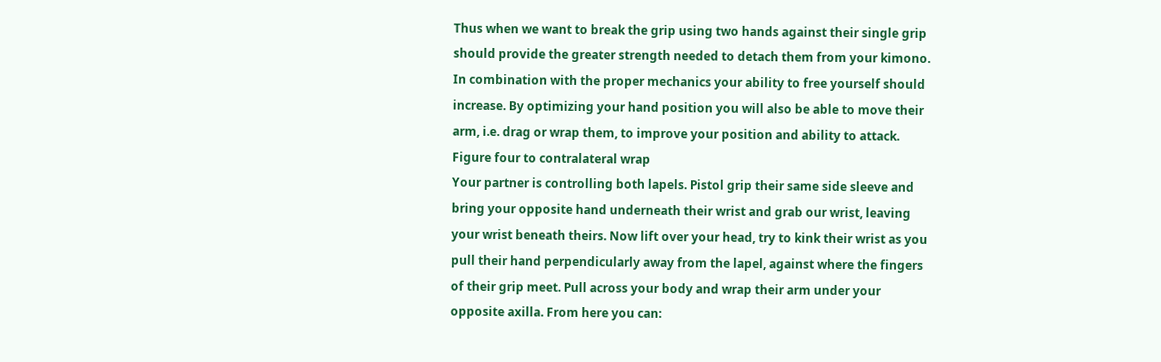Thus when we want to break the grip using two hands against their single grip should provide the greater strength needed to detach them from your kimono. In combination with the proper mechanics your ability to free yourself should increase. By optimizing your hand position you will also be able to move their arm, i.e. drag or wrap them, to improve your position and ability to attack.
Figure four to contralateral wrap
Your partner is controlling both lapels. Pistol grip their same side sleeve and bring your opposite hand underneath their wrist and grab our wrist, leaving your wrist beneath theirs. Now lift over your head, try to kink their wrist as you pull their hand perpendicularly away from the lapel, against where the fingers of their grip meet. Pull across your body and wrap their arm under your opposite axilla. From here you can: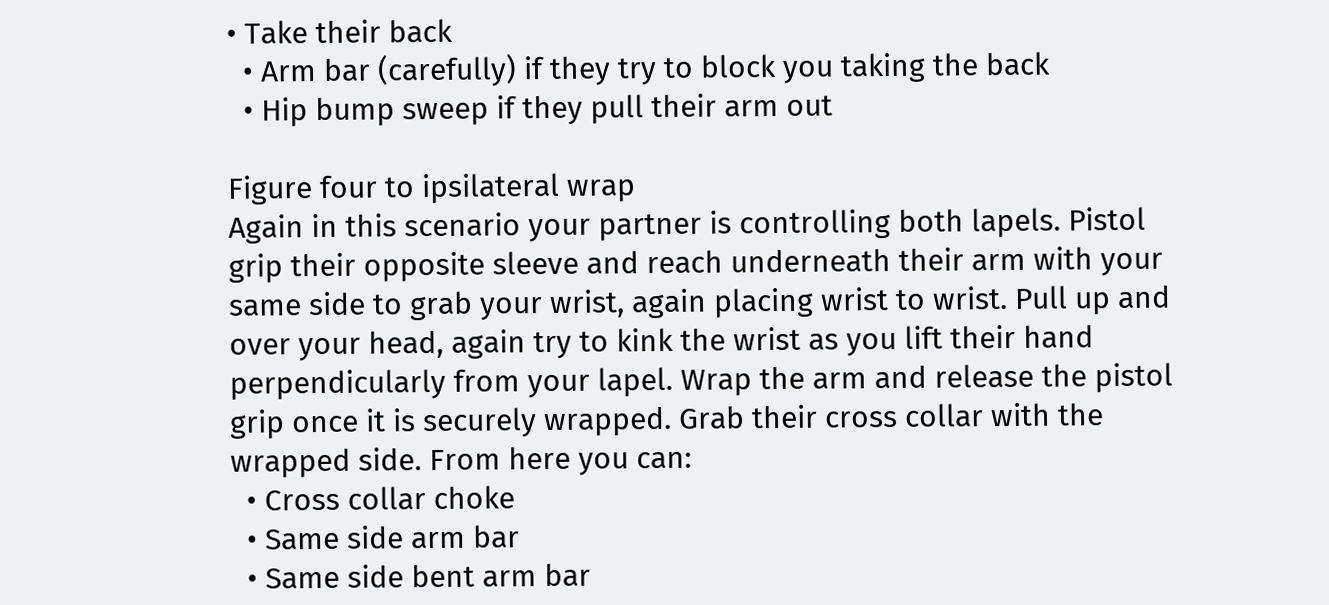• Take their back
  • Arm bar (carefully) if they try to block you taking the back
  • Hip bump sweep if they pull their arm out

Figure four to ipsilateral wrap
Again in this scenario your partner is controlling both lapels. Pistol grip their opposite sleeve and reach underneath their arm with your same side to grab your wrist, again placing wrist to wrist. Pull up and over your head, again try to kink the wrist as you lift their hand perpendicularly from your lapel. Wrap the arm and release the pistol grip once it is securely wrapped. Grab their cross collar with the wrapped side. From here you can:
  • Cross collar choke
  • Same side arm bar
  • Same side bent arm bar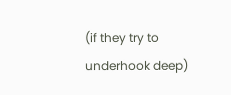(if they try to underhook deep)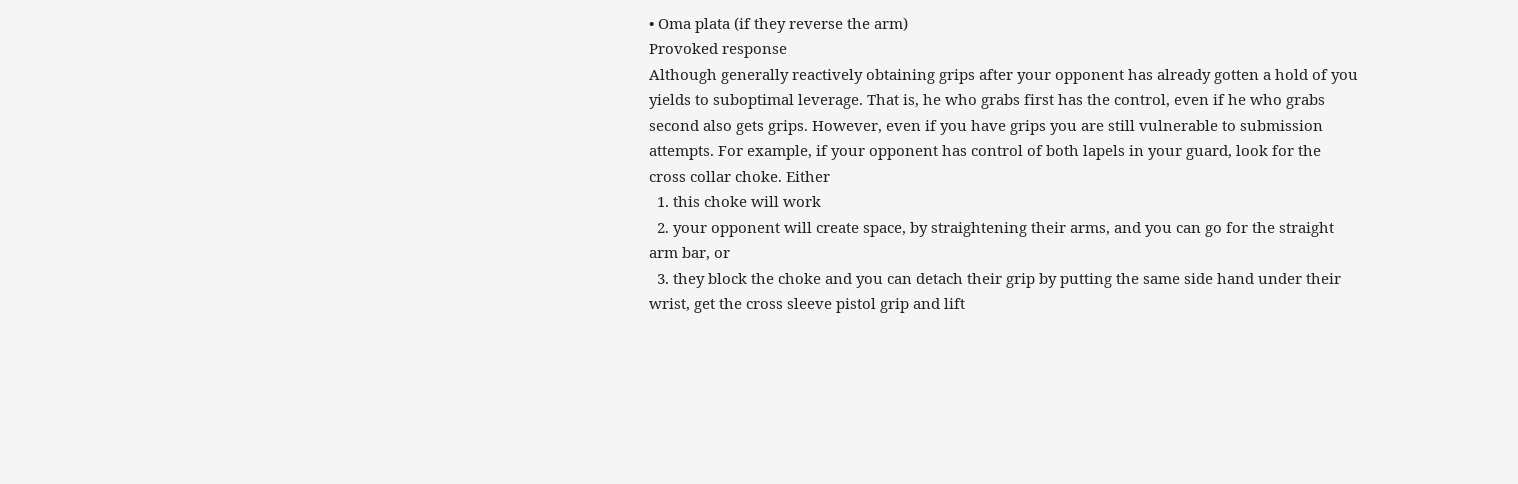• Oma plata (if they reverse the arm)
Provoked response
Although generally reactively obtaining grips after your opponent has already gotten a hold of you yields to suboptimal leverage. That is, he who grabs first has the control, even if he who grabs second also gets grips. However, even if you have grips you are still vulnerable to submission attempts. For example, if your opponent has control of both lapels in your guard, look for the cross collar choke. Either
  1. this choke will work
  2. your opponent will create space, by straightening their arms, and you can go for the straight arm bar, or
  3. they block the choke and you can detach their grip by putting the same side hand under their wrist, get the cross sleeve pistol grip and lift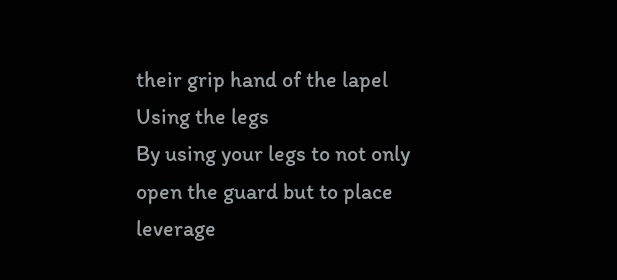their grip hand of the lapel
Using the legs
By using your legs to not only open the guard but to place leverage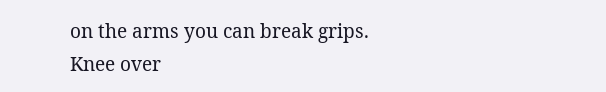on the arms you can break grips.
Knee over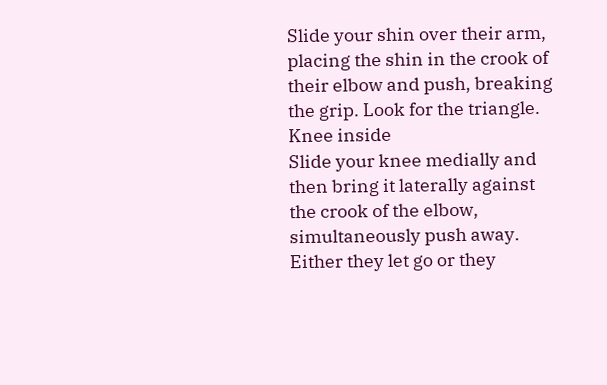Slide your shin over their arm, placing the shin in the crook of their elbow and push, breaking the grip. Look for the triangle.
Knee inside
Slide your knee medially and then bring it laterally against the crook of the elbow, simultaneously push away. Either they let go or they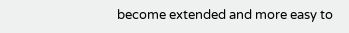become extended and more easy to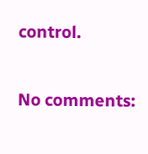control.

No comments: